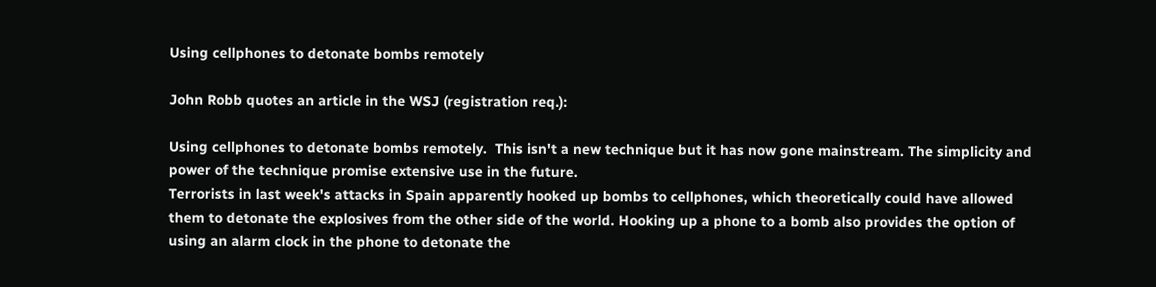Using cellphones to detonate bombs remotely

John Robb quotes an article in the WSJ (registration req.):

Using cellphones to detonate bombs remotely.  This isn't a new technique but it has now gone mainstream. The simplicity and power of the technique promise extensive use in the future.
Terrorists in last week's attacks in Spain apparently hooked up bombs to cellphones, which theoretically could have allowed them to detonate the explosives from the other side of the world. Hooking up a phone to a bomb also provides the option of using an alarm clock in the phone to detonate the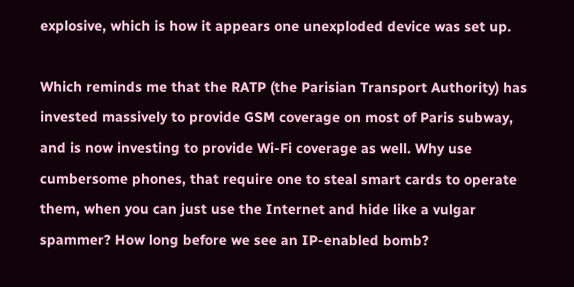explosive, which is how it appears one unexploded device was set up.

Which reminds me that the RATP (the Parisian Transport Authority) has invested massively to provide GSM coverage on most of Paris subway, and is now investing to provide Wi-Fi coverage as well. Why use cumbersome phones, that require one to steal smart cards to operate them, when you can just use the Internet and hide like a vulgar spammer? How long before we see an IP-enabled bomb?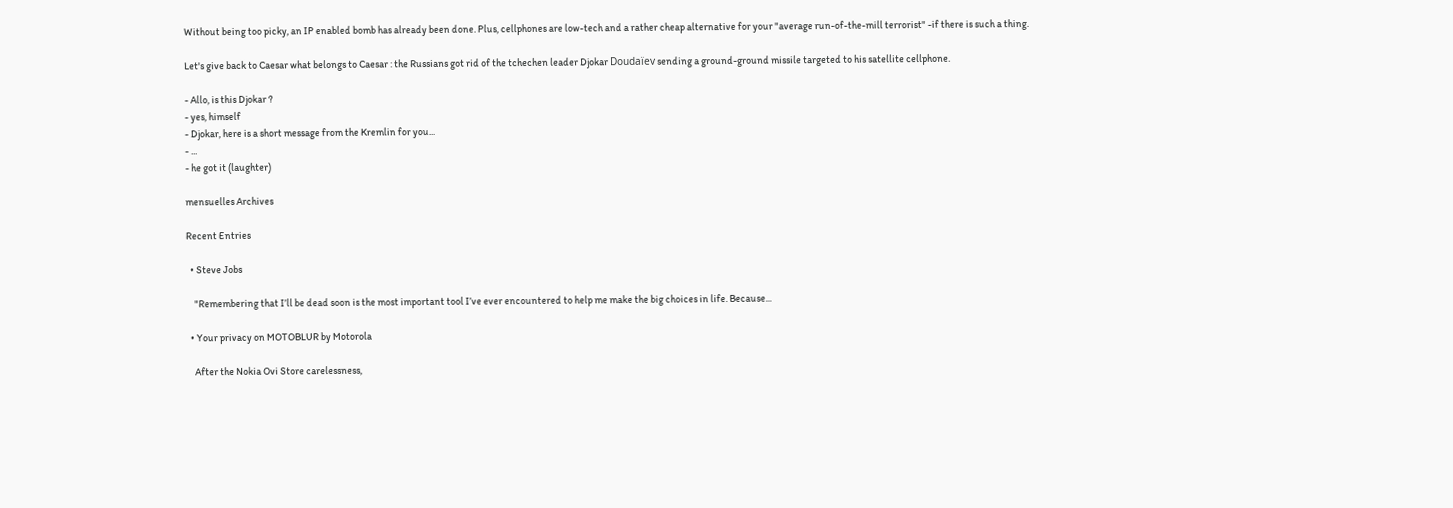Without being too picky, an IP enabled bomb has already been done. Plus, cellphones are low-tech and a rather cheap alternative for your "average run-of-the-mill terrorist" -if there is such a thing.

Let's give back to Caesar what belongs to Caesar : the Russians got rid of the tchechen leader Djokar Doudaïev sending a ground-ground missile targeted to his satellite cellphone.

- Allo, is this Djokar ?
- yes, himself
- Djokar, here is a short message from the Kremlin for you...
- ...
- he got it (laughter)

mensuelles Archives

Recent Entries

  • Steve Jobs

    "Remembering that I’ll be dead soon is the most important tool I’ve ever encountered to help me make the big choices in life. Because...

  • Your privacy on MOTOBLUR by Motorola

    After the Nokia Ovi Store carelessness,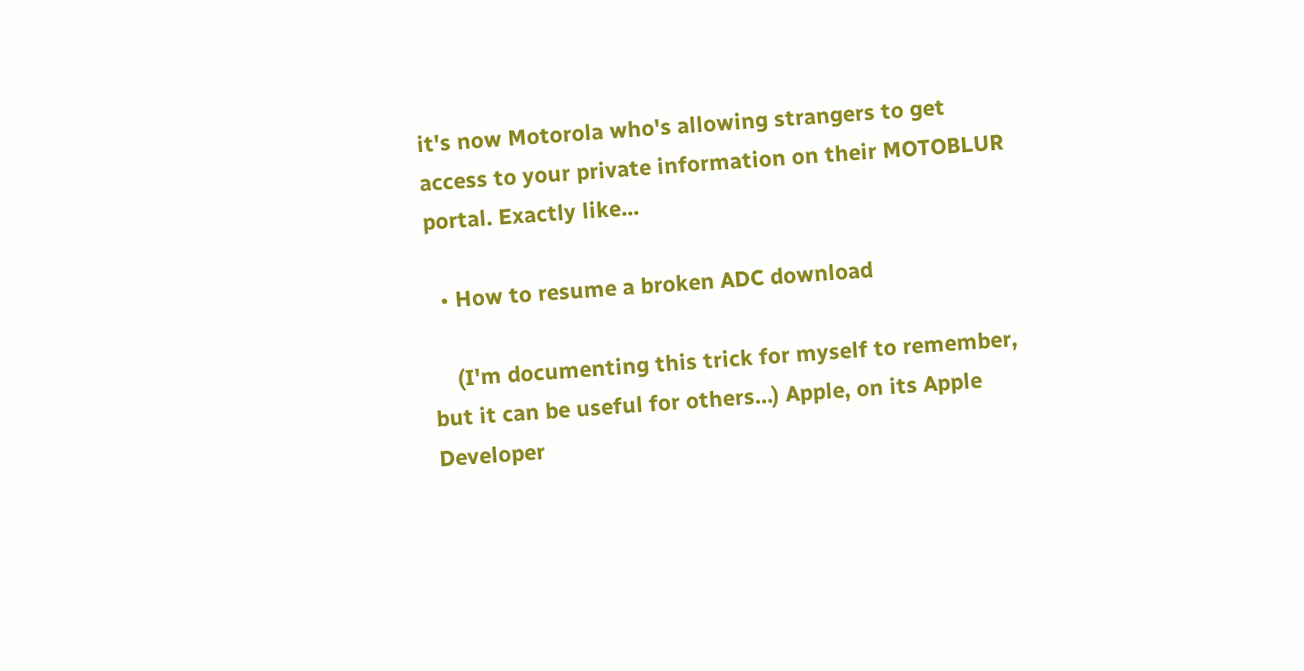it's now Motorola who's allowing strangers to get access to your private information on their MOTOBLUR portal. Exactly like...

  • How to resume a broken ADC download

    (I'm documenting this trick for myself to remember, but it can be useful for others…) Apple, on its Apple Developer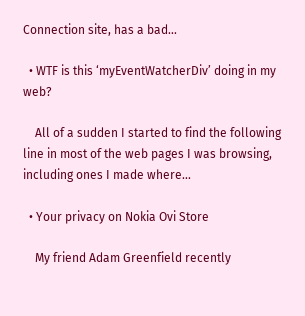Connection site, has a bad...

  • WTF is this ‘myEventWatcherDiv’ doing in my web?

    All of a sudden I started to find the following line in most of the web pages I was browsing, including ones I made where...

  • Your privacy on Nokia Ovi Store

    My friend Adam Greenfield recently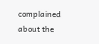complained about the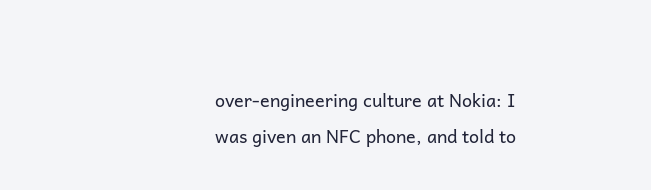over-engineering culture at Nokia: I was given an NFC phone, and told to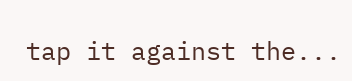tap it against the...